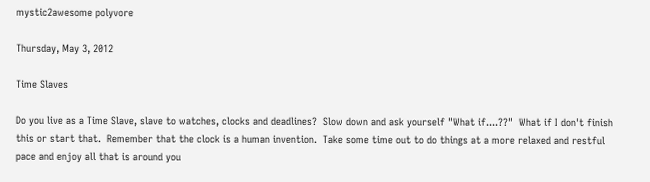mystic2awesome polyvore

Thursday, May 3, 2012

Time Slaves

Do you live as a Time Slave, slave to watches, clocks and deadlines?  Slow down and ask yourself "What if....??"  What if I don't finish this or start that.  Remember that the clock is a human invention.  Take some time out to do things at a more relaxed and restful pace and enjoy all that is around you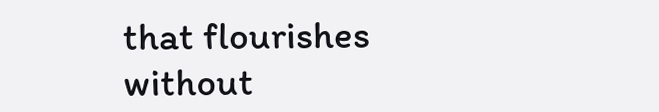that flourishes without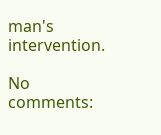man's intervention.

No comments: